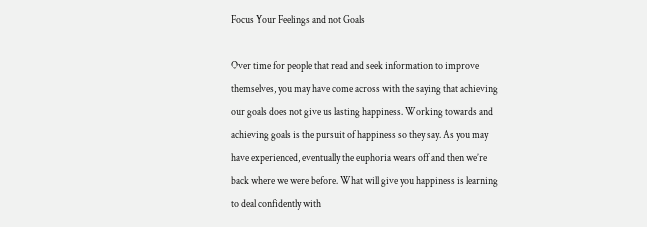Focus Your Feelings and not Goals

Over time for people that read and seek information to improve themselves, you may have come across with the saying that achieving our goals does not give us lasting happiness. Working towards and achieving goals is the pursuit of happiness so they say. As you may have experienced, eventually the euphoria wears off and then we’re back where we were before. What will give you happiness is learning to deal confidently with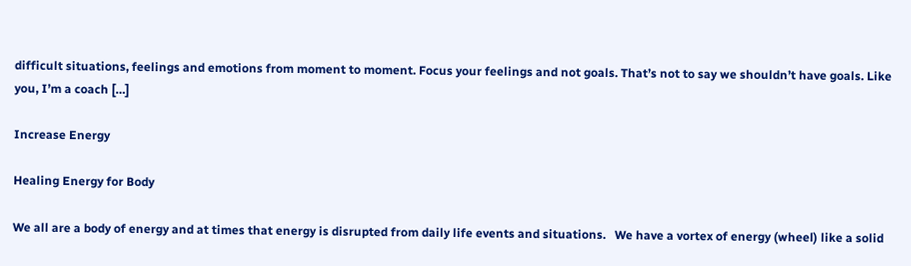difficult situations, feelings and emotions from moment to moment. Focus your feelings and not goals. That’s not to say we shouldn’t have goals. Like you, I’m a coach […]

Increase Energy

Healing Energy for Body

We all are a body of energy and at times that energy is disrupted from daily life events and situations.   We have a vortex of energy (wheel) like a solid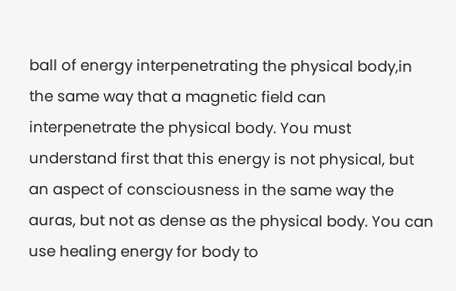ball of energy interpenetrating the physical body,in the same way that a magnetic field can interpenetrate the physical body. You must understand first that this energy is not physical, but an aspect of consciousness in the same way the auras, but not as dense as the physical body. You can use healing energy for body to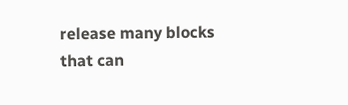release many blocks that can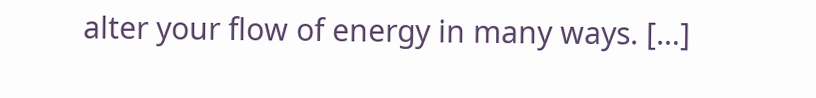alter your flow of energy in many ways. […]